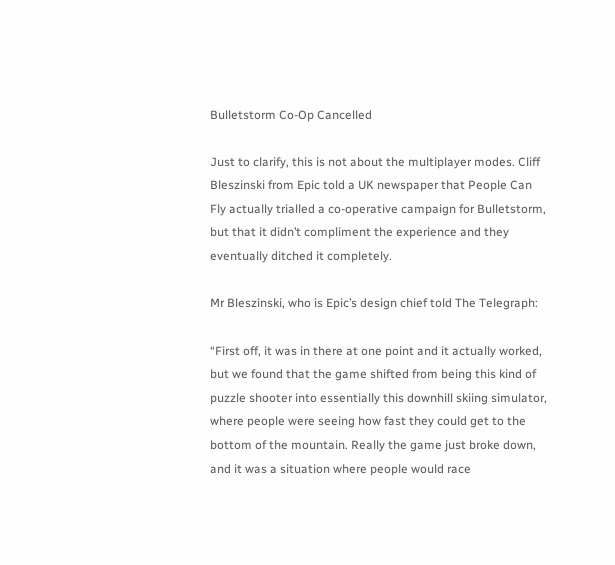Bulletstorm Co-Op Cancelled

Just to clarify, this is not about the multiplayer modes. Cliff Bleszinski from Epic told a UK newspaper that People Can Fly actually trialled a co-operative campaign for Bulletstorm, but that it didn’t compliment the experience and they eventually ditched it completely.

Mr Bleszinski, who is Epic’s design chief told The Telegraph:

“First off, it was in there at one point and it actually worked, but we found that the game shifted from being this kind of puzzle shooter into essentially this downhill skiing simulator, where people were seeing how fast they could get to the bottom of the mountain. Really the game just broke down, and it was a situation where people would race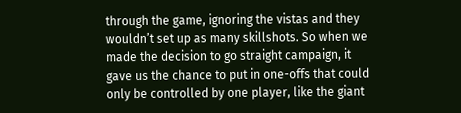through the game, ignoring the vistas and they wouldn’t set up as many skillshots. So when we made the decision to go straight campaign, it gave us the chance to put in one-offs that could only be controlled by one player, like the giant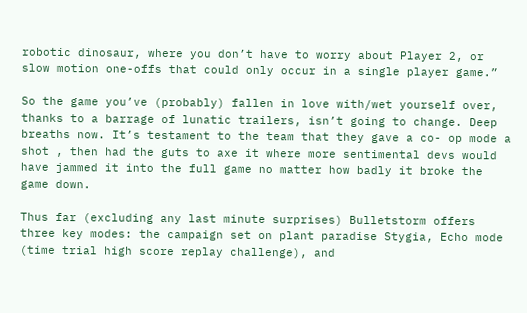robotic dinosaur, where you don’t have to worry about Player 2, or slow motion one-offs that could only occur in a single player game.”

So the game you’ve (probably) fallen in love with/wet yourself over, thanks to a barrage of lunatic trailers, isn’t going to change. Deep breaths now. It’s testament to the team that they gave a co- op mode a shot , then had the guts to axe it where more sentimental devs would have jammed it into the full game no matter how badly it broke the game down.

Thus far (excluding any last minute surprises) Bulletstorm offers three key modes: the campaign set on plant paradise Stygia, Echo mode (time trial high score replay challenge), and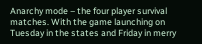Anarchy mode – the four player survival matches. With the game launching on Tuesday in the states and Friday in merry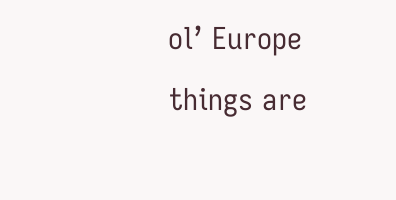ol’ Europe things are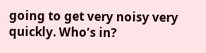going to get very noisy very quickly. Who’s in?